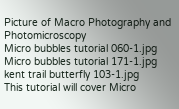Picture of Macro Photography and Photomicroscopy
Micro bubbles tutorial 060-1.jpg
Micro bubbles tutorial 171-1.jpg
kent trail butterfly 103-1.jpg
This tutorial will cover Micro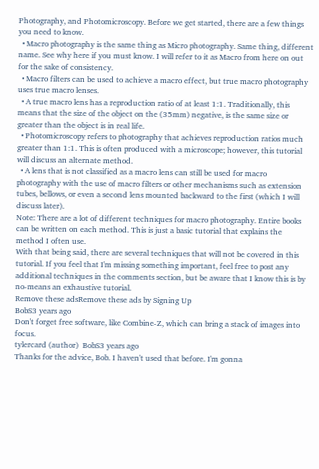Photography, and Photomicroscopy. Before we get started, there are a few things you need to know.
  • Macro photography is the same thing as Micro photography. Same thing, different name. See why here if you must know. I will refer to it as Macro from here on out for the sake of consistency.
  • Macro filters can be used to achieve a macro effect, but true macro photography uses true macro lenses.
  • A true macro lens has a reproduction ratio of at least 1:1. Traditionally, this means that the size of the object on the (35mm) negative, is the same size or greater than the object is in real life.
  • Photomicroscopy refers to photography that achieves reproduction ratios much greater than 1:1. This is often produced with a microscope; however, this tutorial will discuss an alternate method.
  • A lens that is not classified as a macro lens can still be used for macro photography with the use of macro filters or other mechanisms such as extension tubes, bellows, or even a second lens mounted backward to the first (which I will discuss later).
Note: There are a lot of different techniques for macro photography. Entire books can be written on each method. This is just a basic tutorial that explains the method I often use.
With that being said, there are several techniques that will not be covered in this tutorial. If you feel that I'm missing something important, feel free to post any additional techniques in the comments section, but be aware that I know this is by no-means an exhaustive tutorial.
Remove these adsRemove these ads by Signing Up
BobS3 years ago
Don't forget free software, like Combine-Z, which can bring a stack of images into focus.
tylercard (author)  BobS3 years ago
Thanks for the advice, Bob. I haven't used that before. I'm gonna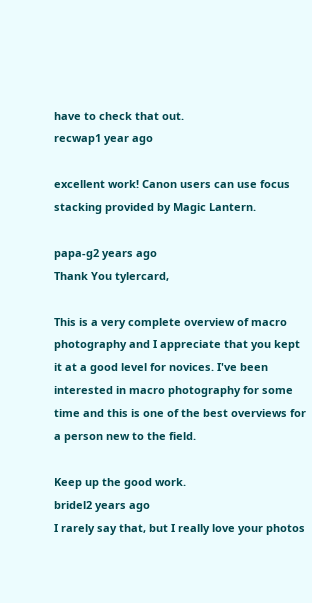have to check that out.
recwap1 year ago

excellent work! Canon users can use focus stacking provided by Magic Lantern.

papa-g2 years ago
Thank You tylercard,

This is a very complete overview of macro photography and I appreciate that you kept it at a good level for novices. I've been interested in macro photography for some time and this is one of the best overviews for a person new to the field.

Keep up the good work.
bridel2 years ago
I rarely say that, but I really love your photos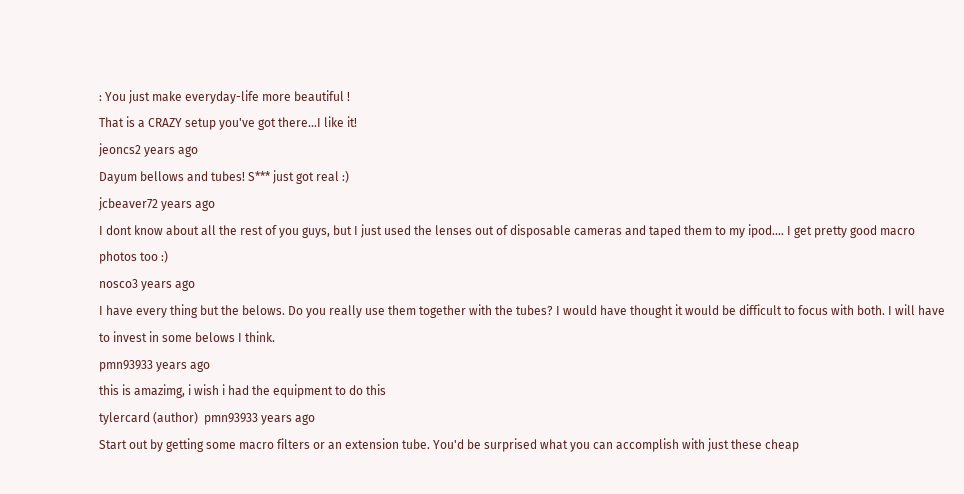: You just make everyday-life more beautiful !
That is a CRAZY setup you've got there...I like it!
jeoncs2 years ago
Dayum bellows and tubes! S*** just got real :)
jcbeaver72 years ago
I dont know about all the rest of you guys, but I just used the lenses out of disposable cameras and taped them to my ipod.... I get pretty good macro photos too :)
nosco3 years ago
I have every thing but the belows. Do you really use them together with the tubes? I would have thought it would be difficult to focus with both. I will have to invest in some belows I think.
pmn93933 years ago
this is amazimg, i wish i had the equipment to do this
tylercard (author)  pmn93933 years ago
Start out by getting some macro filters or an extension tube. You'd be surprised what you can accomplish with just these cheap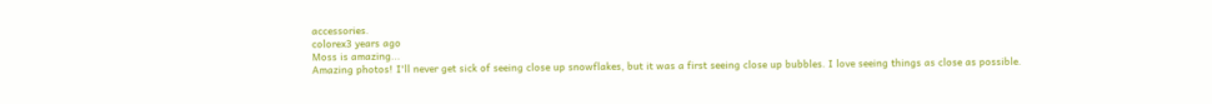accessories.
colorex3 years ago
Moss is amazing...
Amazing photos! I'll never get sick of seeing close up snowflakes, but it was a first seeing close up bubbles. I love seeing things as close as possible.